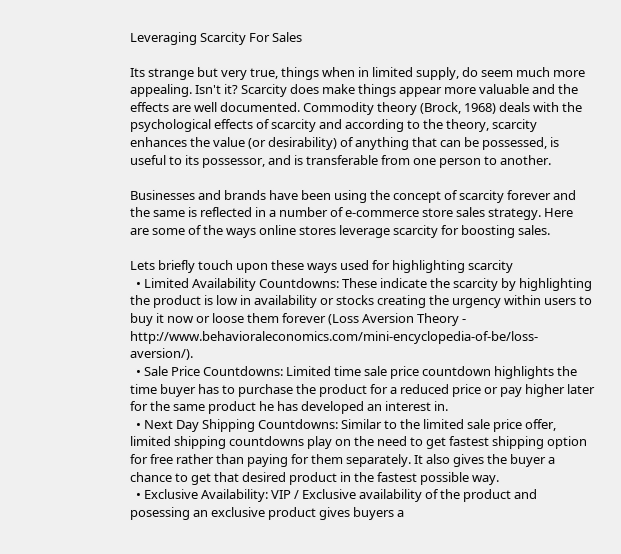Leveraging Scarcity For Sales

Its strange but very true, things when in limited supply, do seem much more appealing. Isn't it? Scarcity does make things appear more valuable and the effects are well documented. Commodity theory (Brock, 1968) deals with the psychological effects of scarcity and according to the theory, scarcity enhances the value (or desirability) of anything that can be possessed, is useful to its possessor, and is transferable from one person to another.

Businesses and brands have been using the concept of scarcity forever and the same is reflected in a number of e-commerce store sales strategy. Here are some of the ways online stores leverage scarcity for boosting sales.

Lets briefly touch upon these ways used for highlighting scarcity
  • Limited Availability Countdowns: These indicate the scarcity by highlighting the product is low in availability or stocks creating the urgency within users to buy it now or loose them forever (Loss Aversion Theory - http://www.behavioraleconomics.com/mini-encyclopedia-of-be/loss-aversion/).
  • Sale Price Countdowns: Limited time sale price countdown highlights the time buyer has to purchase the product for a reduced price or pay higher later for the same product he has developed an interest in.
  • Next Day Shipping Countdowns: Similar to the limited sale price offer, limited shipping countdowns play on the need to get fastest shipping option for free rather than paying for them separately. It also gives the buyer a chance to get that desired product in the fastest possible way.
  • Exclusive Availability: VIP / Exclusive availability of the product and posessing an exclusive product gives buyers a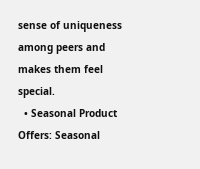sense of uniqueness among peers and makes them feel special.
  • Seasonal Product Offers: Seasonal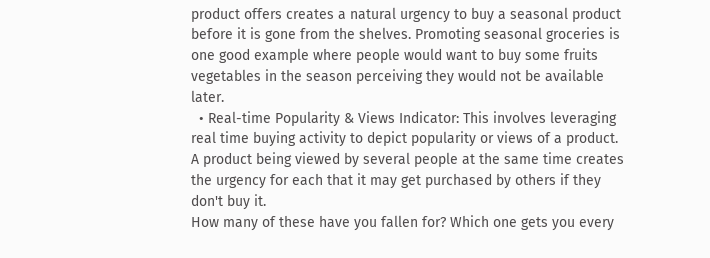product offers creates a natural urgency to buy a seasonal product before it is gone from the shelves. Promoting seasonal groceries is one good example where people would want to buy some fruits vegetables in the season perceiving they would not be available later.
  • Real-time Popularity & Views Indicator: This involves leveraging real time buying activity to depict popularity or views of a product. A product being viewed by several people at the same time creates the urgency for each that it may get purchased by others if they don't buy it.
How many of these have you fallen for? Which one gets you every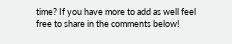time? If you have more to add as well feel free to share in the comments below!